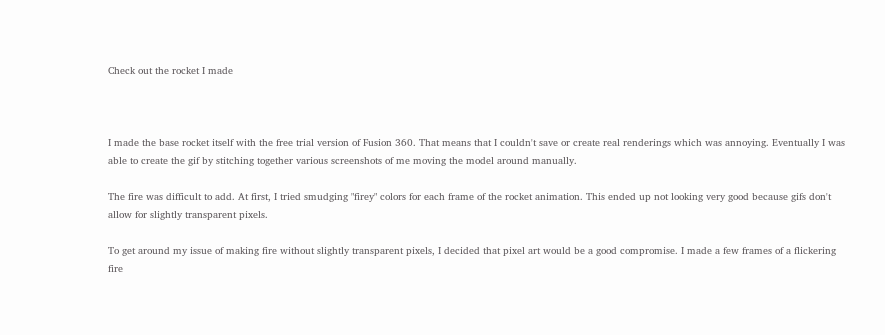Check out the rocket I made



I made the base rocket itself with the free trial version of Fusion 360. That means that I couldn't save or create real renderings which was annoying. Eventually I was able to create the gif by stitching together various screenshots of me moving the model around manually.

The fire was difficult to add. At first, I tried smudging "firey" colors for each frame of the rocket animation. This ended up not looking very good because gifs don't allow for slightly transparent pixels.

To get around my issue of making fire without slightly transparent pixels, I decided that pixel art would be a good compromise. I made a few frames of a flickering fire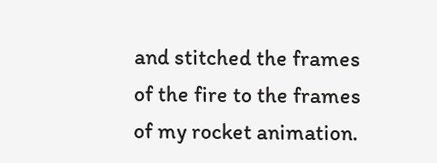and stitched the frames of the fire to the frames of my rocket animation.